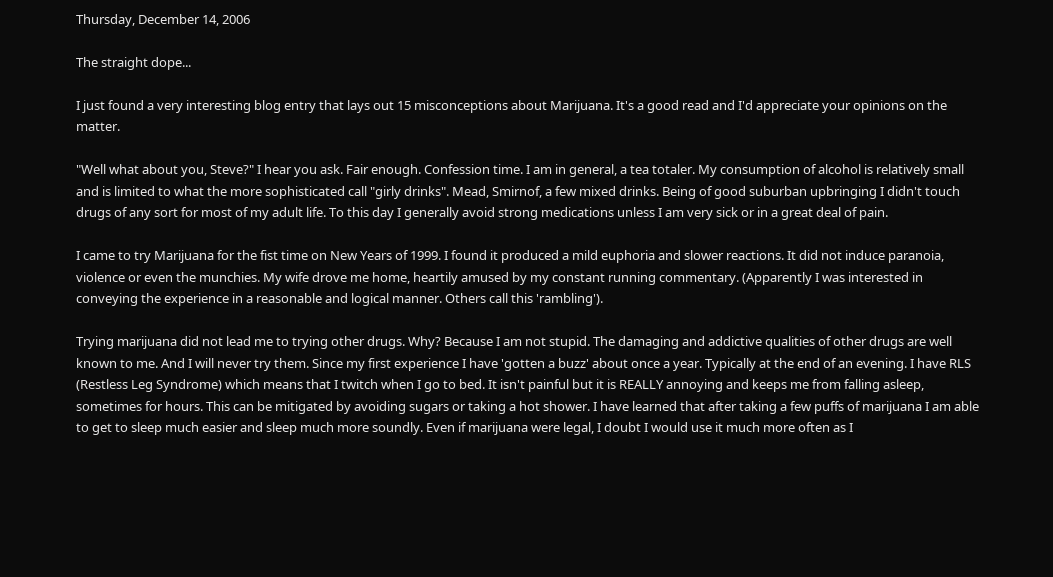Thursday, December 14, 2006

The straight dope...

I just found a very interesting blog entry that lays out 15 misconceptions about Marijuana. It's a good read and I'd appreciate your opinions on the matter.

"Well what about you, Steve?" I hear you ask. Fair enough. Confession time. I am in general, a tea totaler. My consumption of alcohol is relatively small and is limited to what the more sophisticated call "girly drinks". Mead, Smirnof, a few mixed drinks. Being of good suburban upbringing I didn't touch drugs of any sort for most of my adult life. To this day I generally avoid strong medications unless I am very sick or in a great deal of pain.

I came to try Marijuana for the fist time on New Years of 1999. I found it produced a mild euphoria and slower reactions. It did not induce paranoia, violence or even the munchies. My wife drove me home, heartily amused by my constant running commentary. (Apparently I was interested in conveying the experience in a reasonable and logical manner. Others call this 'rambling').

Trying marijuana did not lead me to trying other drugs. Why? Because I am not stupid. The damaging and addictive qualities of other drugs are well known to me. And I will never try them. Since my first experience I have 'gotten a buzz' about once a year. Typically at the end of an evening. I have RLS (Restless Leg Syndrome) which means that I twitch when I go to bed. It isn't painful but it is REALLY annoying and keeps me from falling asleep, sometimes for hours. This can be mitigated by avoiding sugars or taking a hot shower. I have learned that after taking a few puffs of marijuana I am able to get to sleep much easier and sleep much more soundly. Even if marijuana were legal, I doubt I would use it much more often as I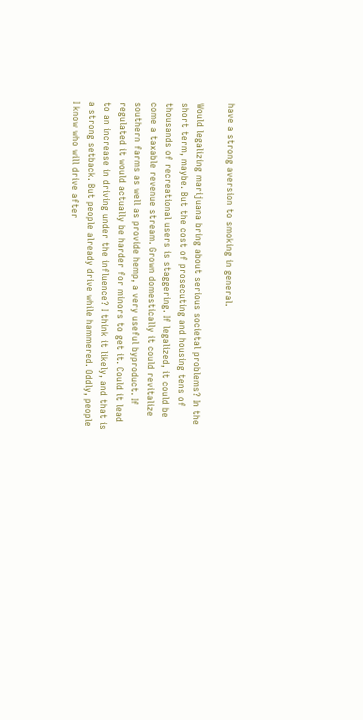have a strong aversion to smoking in general.

Would legalizing marijuana bring about serious societal problems? In the short term, maybe. But the cost of prosecuting and housing tens of thousands of recreational users is staggering. If legalized, it could be come a taxable revenue stream. Grown domestically it could revitalize southern farms as well as provide hemp, a very useful byproduct. If regulated it would actually be harder for minors to get it. Could it lead to an increase in driving under the influence? I think it likely, and that is a strong setback. But people already drive while hammered. Oddly, people I know who will drive after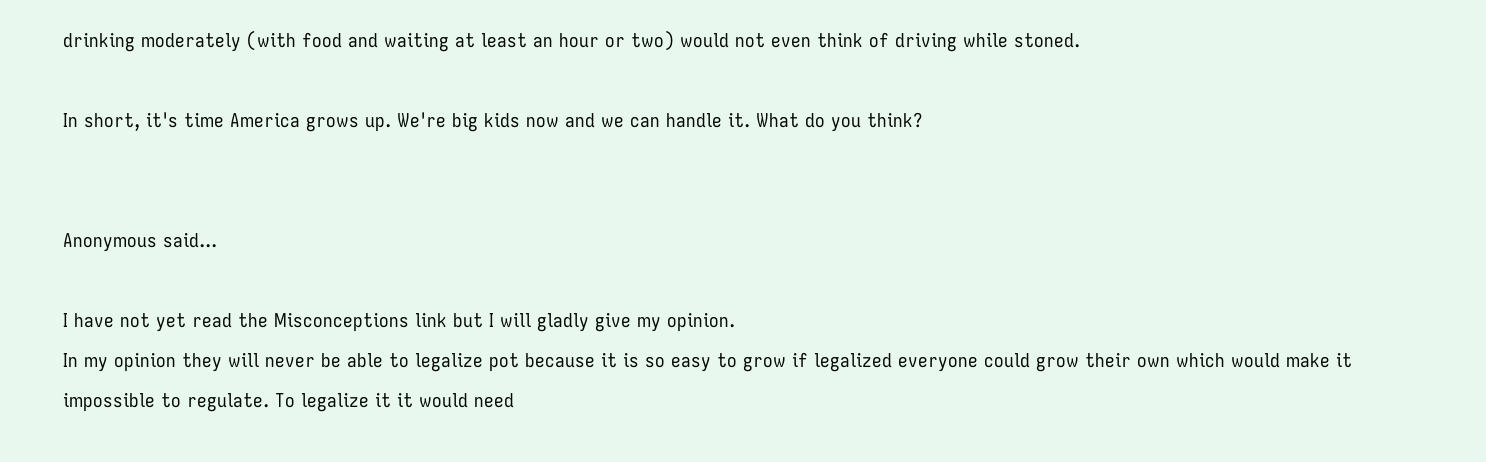drinking moderately (with food and waiting at least an hour or two) would not even think of driving while stoned.

In short, it's time America grows up. We're big kids now and we can handle it. What do you think?


Anonymous said...

I have not yet read the Misconceptions link but I will gladly give my opinion.
In my opinion they will never be able to legalize pot because it is so easy to grow if legalized everyone could grow their own which would make it impossible to regulate. To legalize it it would need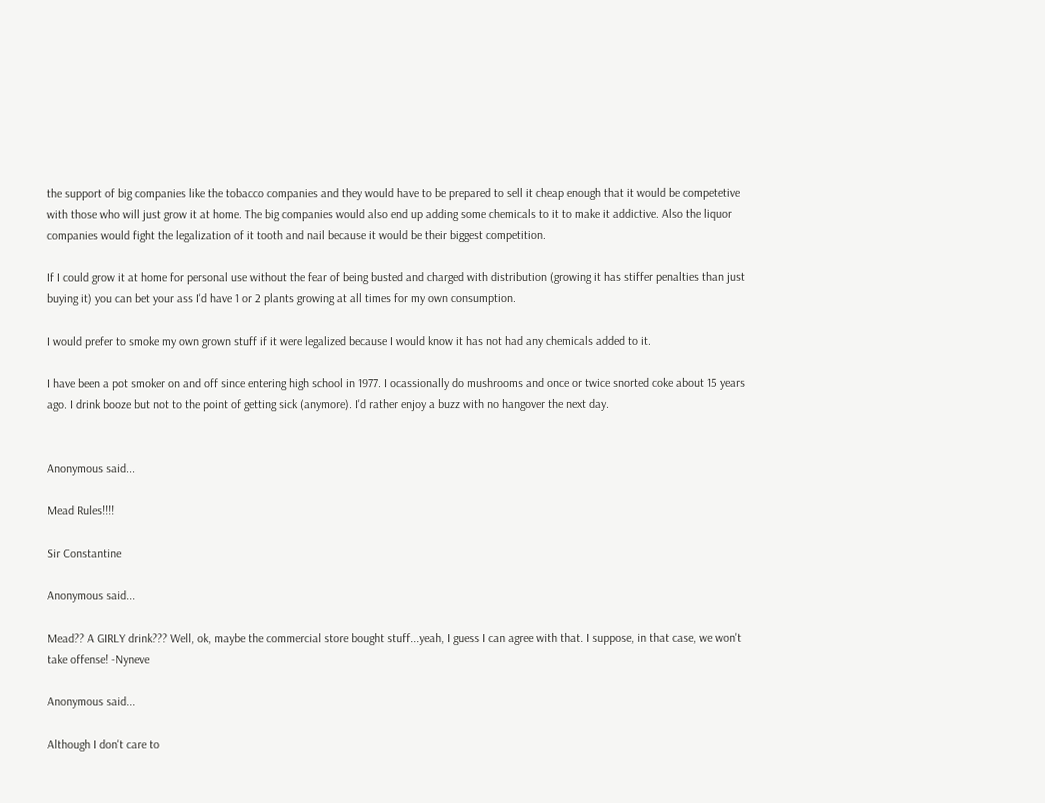the support of big companies like the tobacco companies and they would have to be prepared to sell it cheap enough that it would be competetive with those who will just grow it at home. The big companies would also end up adding some chemicals to it to make it addictive. Also the liquor companies would fight the legalization of it tooth and nail because it would be their biggest competition.

If I could grow it at home for personal use without the fear of being busted and charged with distribution (growing it has stiffer penalties than just buying it) you can bet your ass I'd have 1 or 2 plants growing at all times for my own consumption.

I would prefer to smoke my own grown stuff if it were legalized because I would know it has not had any chemicals added to it.

I have been a pot smoker on and off since entering high school in 1977. I ocassionally do mushrooms and once or twice snorted coke about 15 years ago. I drink booze but not to the point of getting sick (anymore). I'd rather enjoy a buzz with no hangover the next day.


Anonymous said...

Mead Rules!!!!

Sir Constantine

Anonymous said...

Mead?? A GIRLY drink??? Well, ok, maybe the commercial store bought stuff...yeah, I guess I can agree with that. I suppose, in that case, we won't take offense! -Nyneve

Anonymous said...

Although I don't care to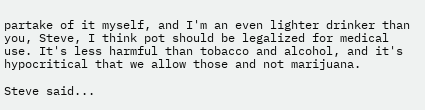partake of it myself, and I'm an even lighter drinker than you, Steve, I think pot should be legalized for medical use. It's less harmful than tobacco and alcohol, and it's hypocritical that we allow those and not marijuana.

Steve said...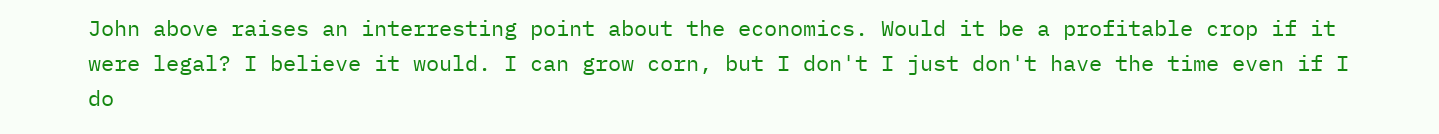John above raises an interresting point about the economics. Would it be a profitable crop if it were legal? I believe it would. I can grow corn, but I don't I just don't have the time even if I do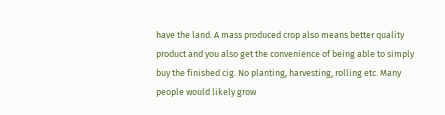have the land. A mass produced crop also means better quality product and you also get the convenience of being able to simply buy the finished cig. No planting, harvesting, rolling etc. Many people would likely grow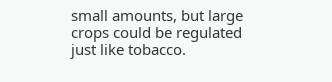small amounts, but large crops could be regulated just like tobacco.